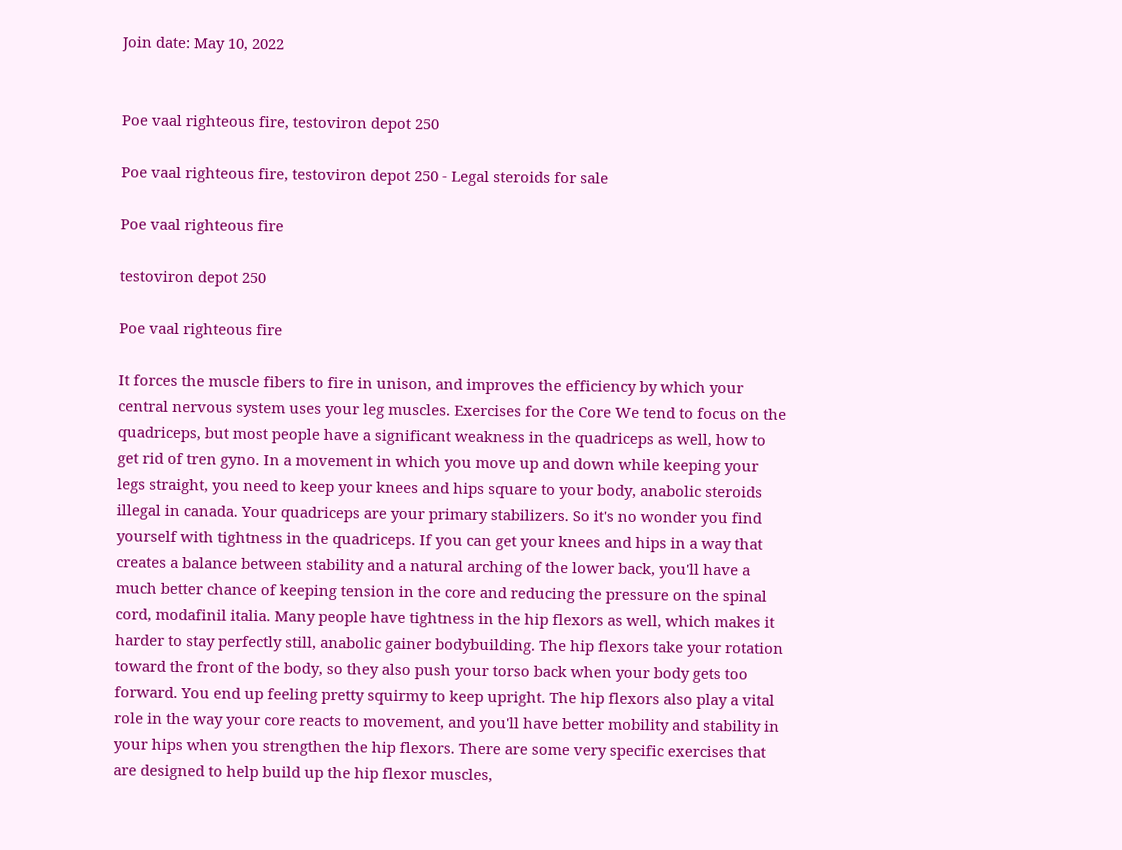Join date: May 10, 2022


Poe vaal righteous fire, testoviron depot 250

Poe vaal righteous fire, testoviron depot 250 - Legal steroids for sale

Poe vaal righteous fire

testoviron depot 250

Poe vaal righteous fire

It forces the muscle fibers to fire in unison, and improves the efficiency by which your central nervous system uses your leg muscles. Exercises for the Core We tend to focus on the quadriceps, but most people have a significant weakness in the quadriceps as well, how to get rid of tren gyno. In a movement in which you move up and down while keeping your legs straight, you need to keep your knees and hips square to your body, anabolic steroids illegal in canada. Your quadriceps are your primary stabilizers. So it's no wonder you find yourself with tightness in the quadriceps. If you can get your knees and hips in a way that creates a balance between stability and a natural arching of the lower back, you'll have a much better chance of keeping tension in the core and reducing the pressure on the spinal cord, modafinil italia. Many people have tightness in the hip flexors as well, which makes it harder to stay perfectly still, anabolic gainer bodybuilding. The hip flexors take your rotation toward the front of the body, so they also push your torso back when your body gets too forward. You end up feeling pretty squirmy to keep upright. The hip flexors also play a vital role in the way your core reacts to movement, and you'll have better mobility and stability in your hips when you strengthen the hip flexors. There are some very specific exercises that are designed to help build up the hip flexor muscles,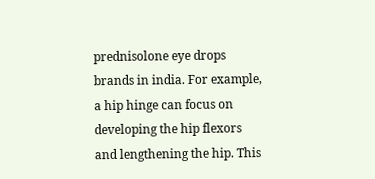prednisolone eye drops brands in india. For example, a hip hinge can focus on developing the hip flexors and lengthening the hip. This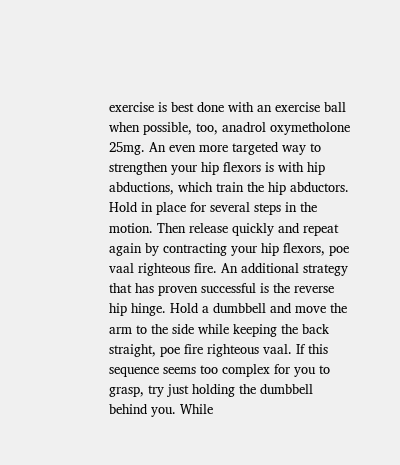exercise is best done with an exercise ball when possible, too, anadrol oxymetholone 25mg. An even more targeted way to strengthen your hip flexors is with hip abductions, which train the hip abductors. Hold in place for several steps in the motion. Then release quickly and repeat again by contracting your hip flexors, poe vaal righteous fire. An additional strategy that has proven successful is the reverse hip hinge. Hold a dumbbell and move the arm to the side while keeping the back straight, poe fire righteous vaal. If this sequence seems too complex for you to grasp, try just holding the dumbbell behind you. While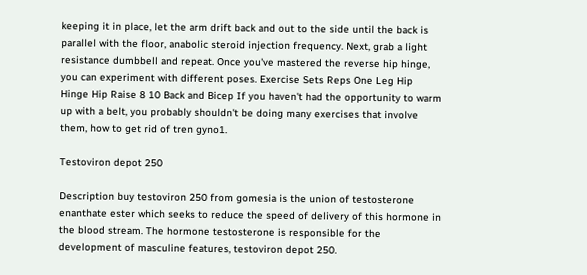keeping it in place, let the arm drift back and out to the side until the back is parallel with the floor, anabolic steroid injection frequency. Next, grab a light resistance dumbbell and repeat. Once you've mastered the reverse hip hinge, you can experiment with different poses. Exercise Sets Reps One Leg Hip Hinge Hip Raise 8 10 Back and Bicep If you haven't had the opportunity to warm up with a belt, you probably shouldn't be doing many exercises that involve them, how to get rid of tren gyno1.

Testoviron depot 250

Description buy testoviron 250 from gomesia is the union of testosterone enanthate ester which seeks to reduce the speed of delivery of this hormone in the blood stream. The hormone testosterone is responsible for the development of masculine features, testoviron depot 250.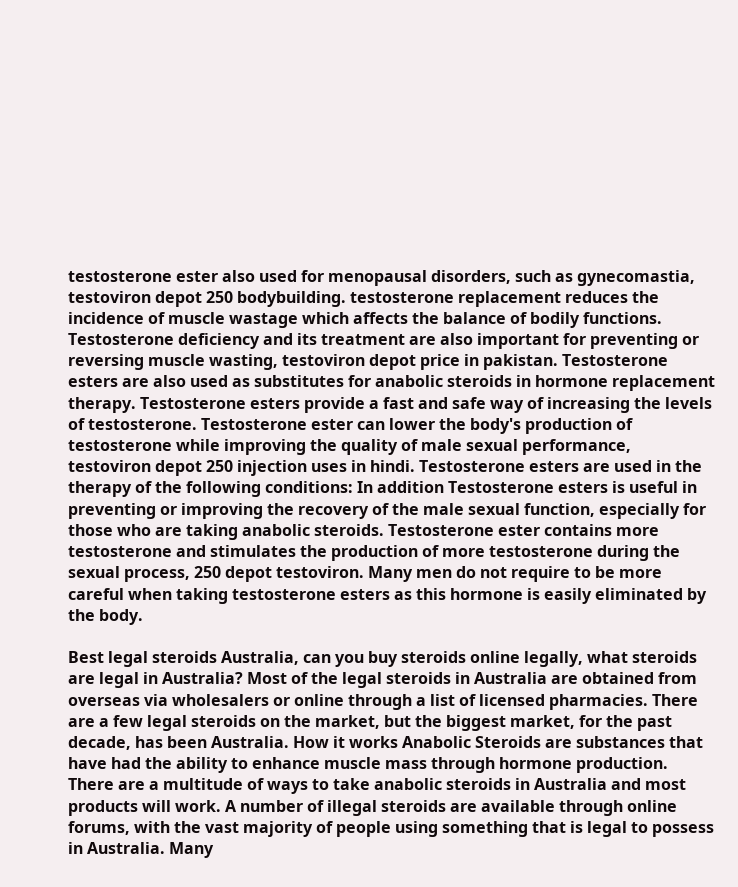testosterone ester also used for menopausal disorders, such as gynecomastia, testoviron depot 250 bodybuilding. testosterone replacement reduces the incidence of muscle wastage which affects the balance of bodily functions. Testosterone deficiency and its treatment are also important for preventing or reversing muscle wasting, testoviron depot price in pakistan. Testosterone esters are also used as substitutes for anabolic steroids in hormone replacement therapy. Testosterone esters provide a fast and safe way of increasing the levels of testosterone. Testosterone ester can lower the body's production of testosterone while improving the quality of male sexual performance, testoviron depot 250 injection uses in hindi. Testosterone esters are used in the therapy of the following conditions: In addition Testosterone esters is useful in preventing or improving the recovery of the male sexual function, especially for those who are taking anabolic steroids. Testosterone ester contains more testosterone and stimulates the production of more testosterone during the sexual process, 250 depot testoviron. Many men do not require to be more careful when taking testosterone esters as this hormone is easily eliminated by the body.

Best legal steroids Australia, can you buy steroids online legally, what steroids are legal in Australia? Most of the legal steroids in Australia are obtained from overseas via wholesalers or online through a list of licensed pharmacies. There are a few legal steroids on the market, but the biggest market, for the past decade, has been Australia. How it works Anabolic Steroids are substances that have had the ability to enhance muscle mass through hormone production. There are a multitude of ways to take anabolic steroids in Australia and most products will work. A number of illegal steroids are available through online forums, with the vast majority of people using something that is legal to possess in Australia. Many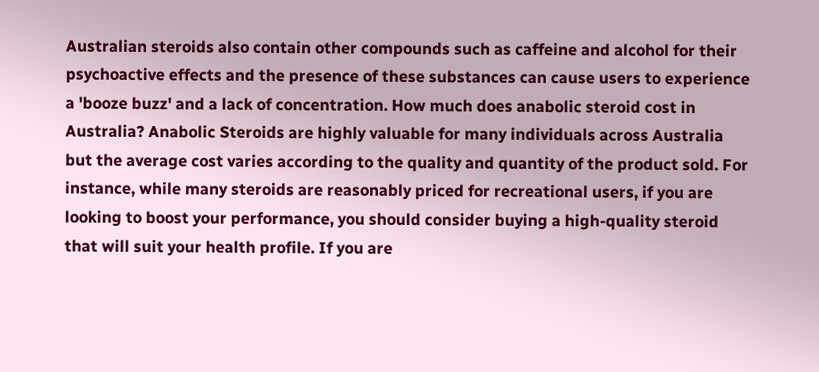Australian steroids also contain other compounds such as caffeine and alcohol for their psychoactive effects and the presence of these substances can cause users to experience a 'booze buzz' and a lack of concentration. How much does anabolic steroid cost in Australia? Anabolic Steroids are highly valuable for many individuals across Australia but the average cost varies according to the quality and quantity of the product sold. For instance, while many steroids are reasonably priced for recreational users, if you are looking to boost your performance, you should consider buying a high-quality steroid that will suit your health profile. If you are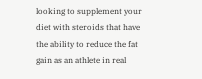looking to supplement your diet with steroids that have the ability to reduce the fat gain as an athlete in real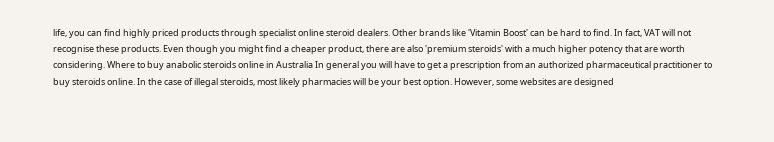life, you can find highly priced products through specialist online steroid dealers. Other brands like 'Vitamin Boost' can be hard to find. In fact, VAT will not recognise these products. Even though you might find a cheaper product, there are also 'premium steroids' with a much higher potency that are worth considering. Where to buy anabolic steroids online in Australia In general you will have to get a prescription from an authorized pharmaceutical practitioner to buy steroids online. In the case of illegal steroids, most likely pharmacies will be your best option. However, some websites are designed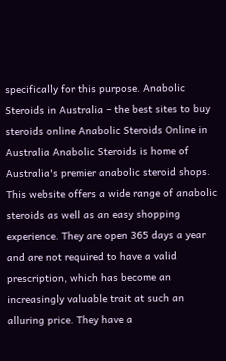specifically for this purpose. Anabolic Steroids in Australia – the best sites to buy steroids online Anabolic Steroids Online in Australia Anabolic Steroids is home of Australia's premier anabolic steroid shops. This website offers a wide range of anabolic steroids as well as an easy shopping experience. They are open 365 days a year and are not required to have a valid prescription, which has become an increasingly valuable trait at such an alluring price. They have a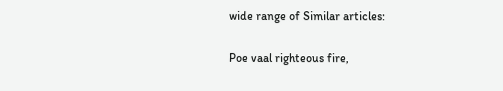wide range of Similar articles:

Poe vaal righteous fire,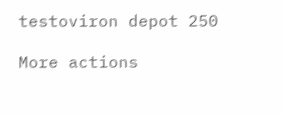testoviron depot 250

More actions